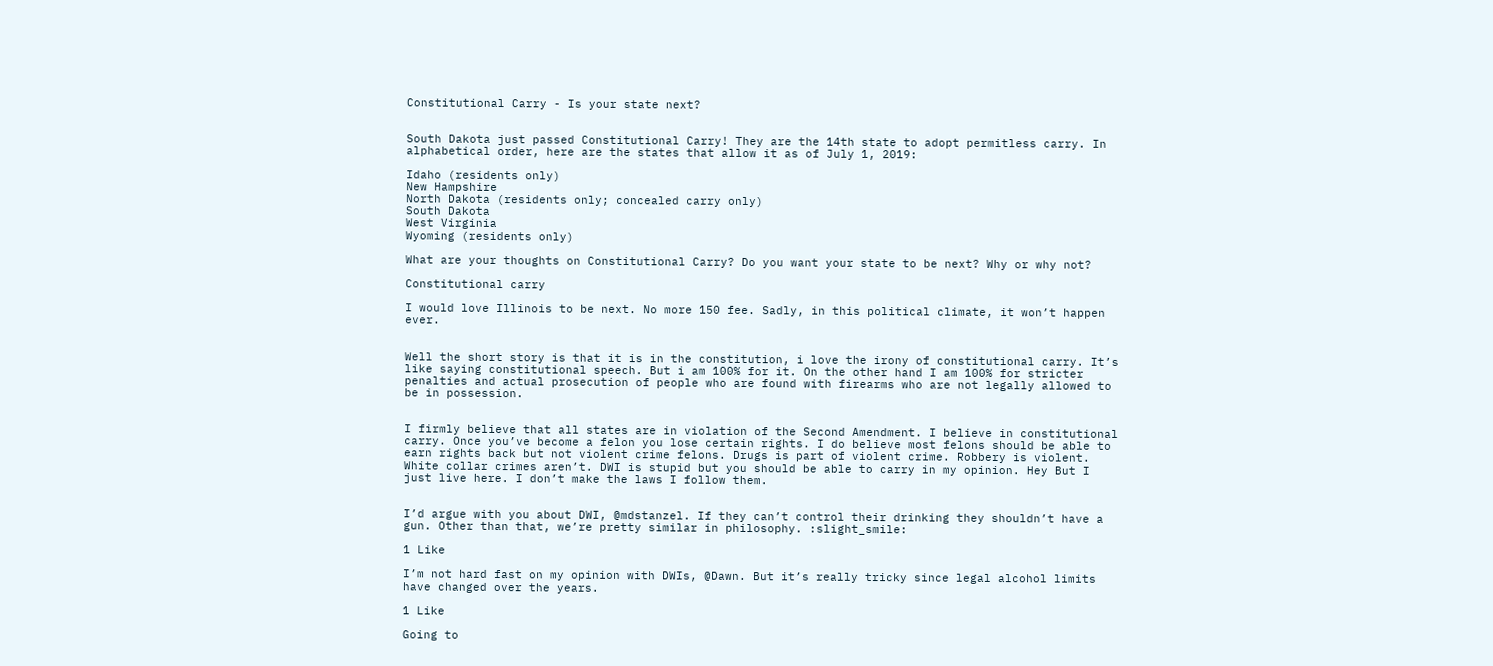Constitutional Carry - Is your state next?


South Dakota just passed Constitutional Carry! They are the 14th state to adopt permitless carry. In alphabetical order, here are the states that allow it as of July 1, 2019:

Idaho (residents only)
New Hampshire
North Dakota (residents only; concealed carry only)
South Dakota
West Virginia
Wyoming (residents only)

What are your thoughts on Constitutional Carry? Do you want your state to be next? Why or why not?

Constitutional carry

I would love Illinois to be next. No more 150 fee. Sadly, in this political climate, it won’t happen ever.


Well the short story is that it is in the constitution, i love the irony of constitutional carry. It’s like saying constitutional speech. But i am 100% for it. On the other hand I am 100% for stricter penalties and actual prosecution of people who are found with firearms who are not legally allowed to be in possession.


I firmly believe that all states are in violation of the Second Amendment. I believe in constitutional carry. Once you’ve become a felon you lose certain rights. I do believe most felons should be able to earn rights back but not violent crime felons. Drugs is part of violent crime. Robbery is violent. White collar crimes aren’t. DWI is stupid but you should be able to carry in my opinion. Hey But I just live here. I don’t make the laws I follow them.


I’d argue with you about DWI, @mdstanzel. If they can’t control their drinking they shouldn’t have a gun. Other than that, we’re pretty similar in philosophy. :slight_smile:

1 Like

I’m not hard fast on my opinion with DWIs, @Dawn. But it’s really tricky since legal alcohol limits have changed over the years.

1 Like

Going to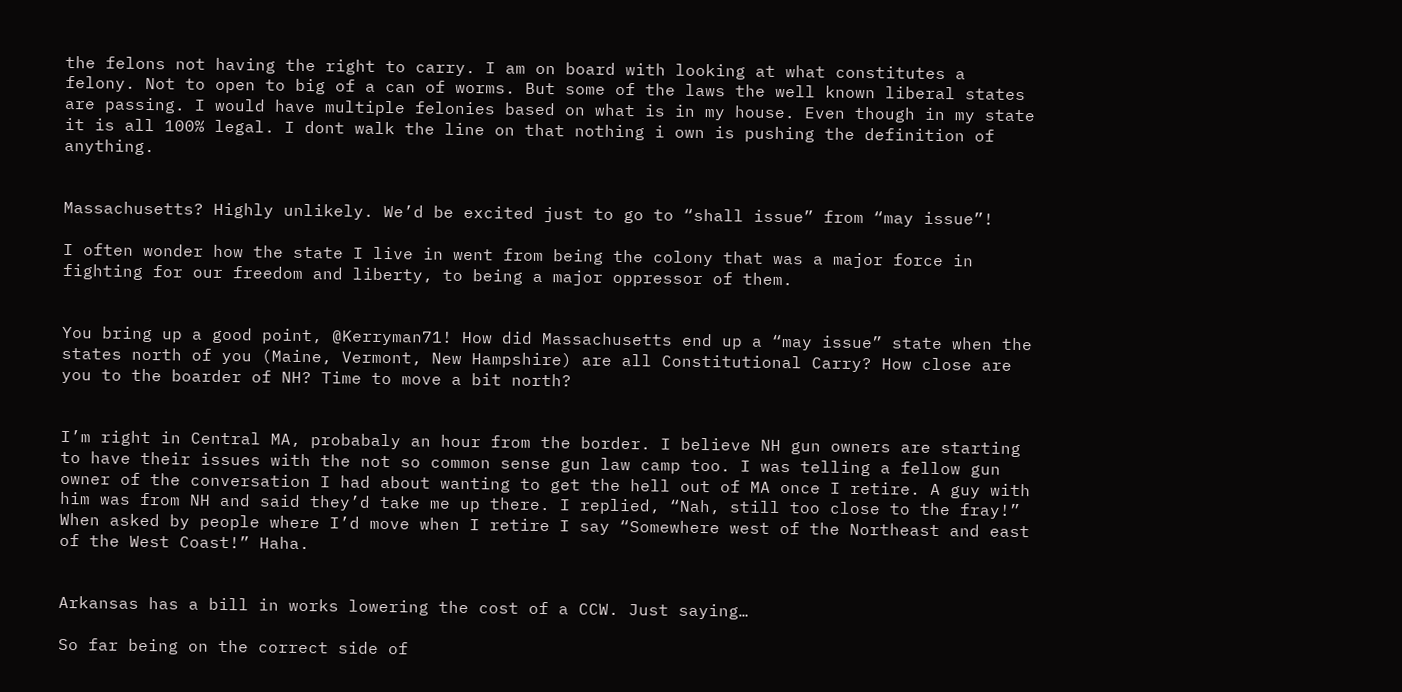the felons not having the right to carry. I am on board with looking at what constitutes a felony. Not to open to big of a can of worms. But some of the laws the well known liberal states are passing. I would have multiple felonies based on what is in my house. Even though in my state it is all 100% legal. I dont walk the line on that nothing i own is pushing the definition of anything.


Massachusetts? Highly unlikely. We’d be excited just to go to “shall issue” from “may issue”!

I often wonder how the state I live in went from being the colony that was a major force in fighting for our freedom and liberty, to being a major oppressor of them.


You bring up a good point, @Kerryman71! How did Massachusetts end up a “may issue” state when the states north of you (Maine, Vermont, New Hampshire) are all Constitutional Carry? How close are you to the boarder of NH? Time to move a bit north?


I’m right in Central MA, probabaly an hour from the border. I believe NH gun owners are starting to have their issues with the not so common sense gun law camp too. I was telling a fellow gun owner of the conversation I had about wanting to get the hell out of MA once I retire. A guy with him was from NH and said they’d take me up there. I replied, “Nah, still too close to the fray!” When asked by people where I’d move when I retire I say “Somewhere west of the Northeast and east of the West Coast!” Haha.


Arkansas has a bill in works lowering the cost of a CCW. Just saying…

So far being on the correct side of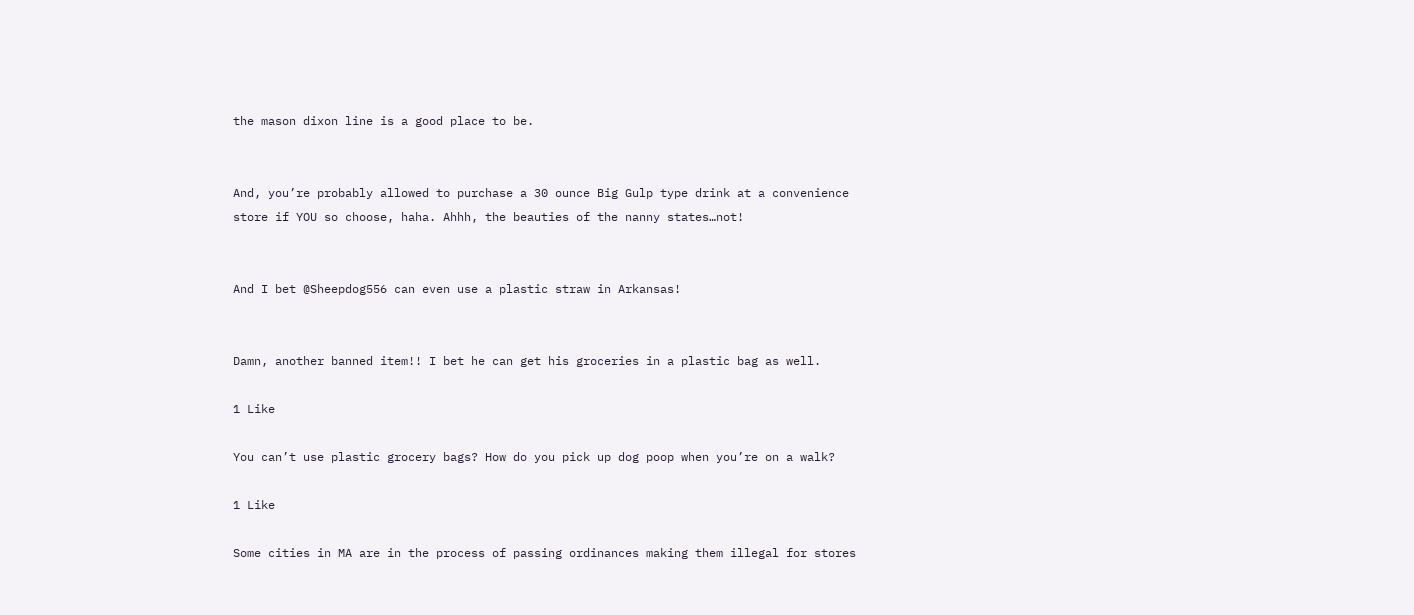the mason dixon line is a good place to be.


And, you’re probably allowed to purchase a 30 ounce Big Gulp type drink at a convenience store if YOU so choose, haha. Ahhh, the beauties of the nanny states…not!


And I bet @Sheepdog556 can even use a plastic straw in Arkansas!


Damn, another banned item!! I bet he can get his groceries in a plastic bag as well.

1 Like

You can’t use plastic grocery bags? How do you pick up dog poop when you’re on a walk?

1 Like

Some cities in MA are in the process of passing ordinances making them illegal for stores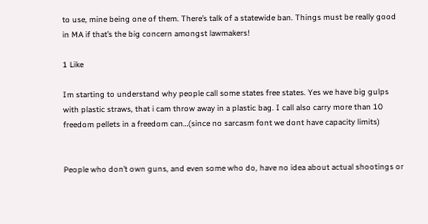to use, mine being one of them. There’s talk of a statewide ban. Things must be really good in MA if that’s the big concern amongst lawmakers!

1 Like

Im starting to understand why people call some states free states. Yes we have big gulps with plastic straws, that i cam throw away in a plastic bag. I call also carry more than 10 freedom pellets in a freedom can…(since no sarcasm font we dont have capacity limits)


People who don’t own guns, and even some who do, have no idea about actual shootings or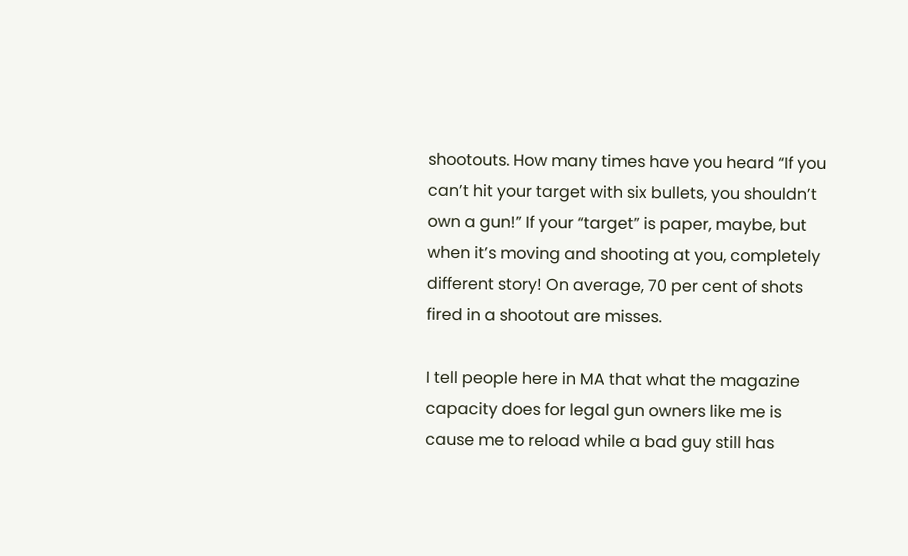shootouts. How many times have you heard “If you can’t hit your target with six bullets, you shouldn’t own a gun!” If your “target” is paper, maybe, but when it’s moving and shooting at you, completely different story! On average, 70 per cent of shots fired in a shootout are misses.

I tell people here in MA that what the magazine capacity does for legal gun owners like me is cause me to reload while a bad guy still has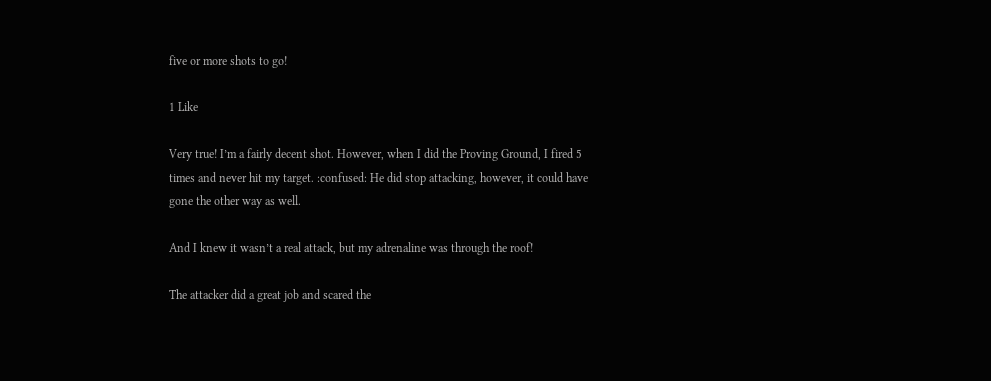five or more shots to go!

1 Like

Very true! I’m a fairly decent shot. However, when I did the Proving Ground, I fired 5 times and never hit my target. :confused: He did stop attacking, however, it could have gone the other way as well.

And I knew it wasn’t a real attack, but my adrenaline was through the roof!

The attacker did a great job and scared the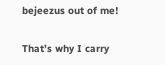bejeezus out of me!

That’s why I carry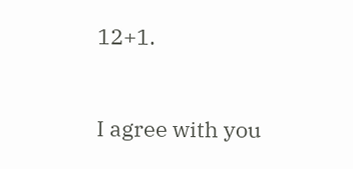12+1.


I agree with you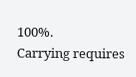100%.
Carrying requires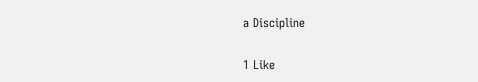a Discipline

1 Like